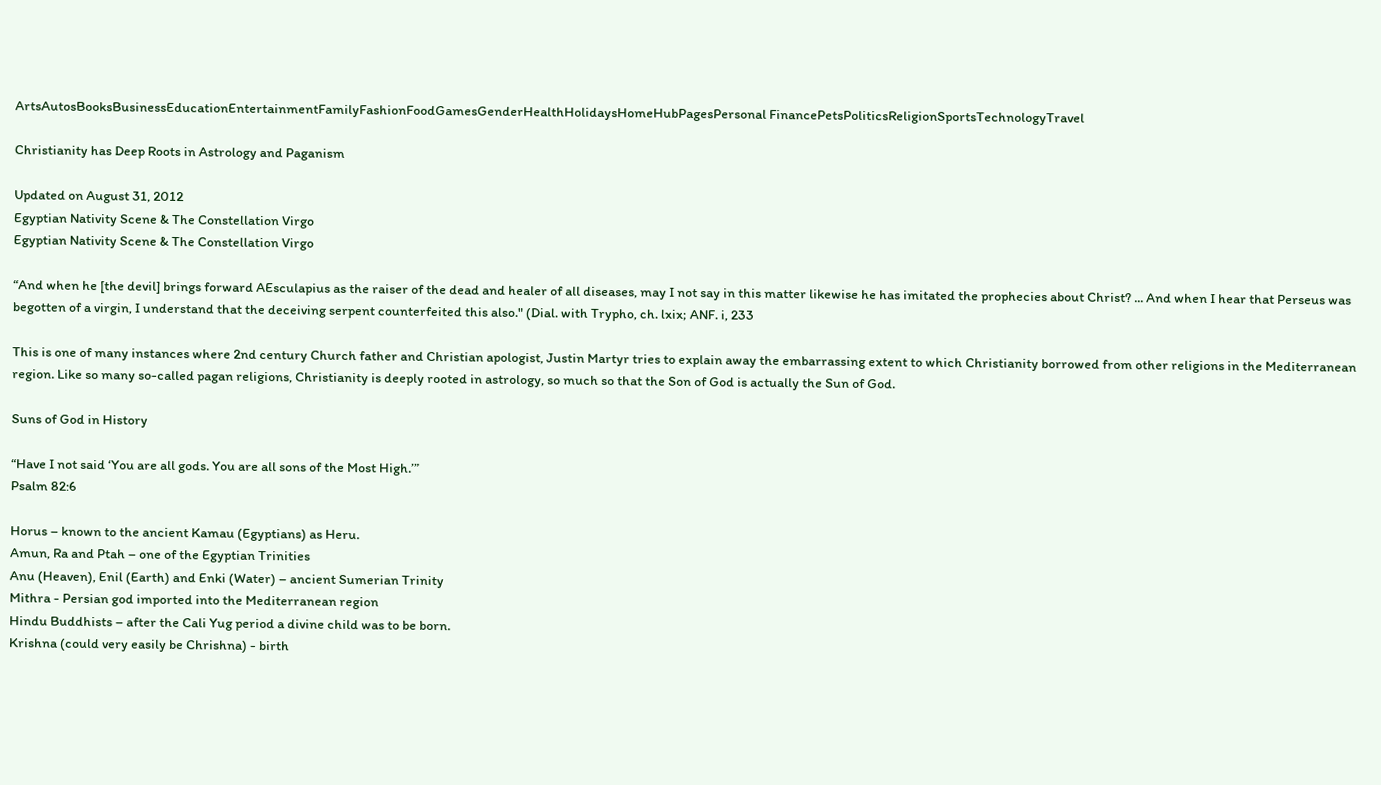ArtsAutosBooksBusinessEducationEntertainmentFamilyFashionFoodGamesGenderHealthHolidaysHomeHubPagesPersonal FinancePetsPoliticsReligionSportsTechnologyTravel

Christianity has Deep Roots in Astrology and Paganism

Updated on August 31, 2012
Egyptian Nativity Scene & The Constellation Virgo
Egyptian Nativity Scene & The Constellation Virgo

“And when he [the devil] brings forward AEsculapius as the raiser of the dead and healer of all diseases, may I not say in this matter likewise he has imitated the prophecies about Christ? ... And when I hear that Perseus was begotten of a virgin, I understand that the deceiving serpent counterfeited this also." (Dial. with Trypho, ch. lxix; ANF. i, 233

This is one of many instances where 2nd century Church father and Christian apologist, Justin Martyr tries to explain away the embarrassing extent to which Christianity borrowed from other religions in the Mediterranean region. Like so many so-called pagan religions, Christianity is deeply rooted in astrology, so much so that the Son of God is actually the Sun of God.

Suns of God in History

“Have I not said ‘You are all gods. You are all sons of the Most High.’”
Psalm 82:6

Horus – known to the ancient Kamau (Egyptians) as Heru.
Amun, Ra and Ptah – one of the Egyptian Trinities
Anu (Heaven), Enil (Earth) and Enki (Water) – ancient Sumerian Trinity
Mithra - Persian god imported into the Mediterranean region
Hindu Buddhists – after the Cali Yug period a divine child was to be born.
Krishna (could very easily be Chrishna) - birth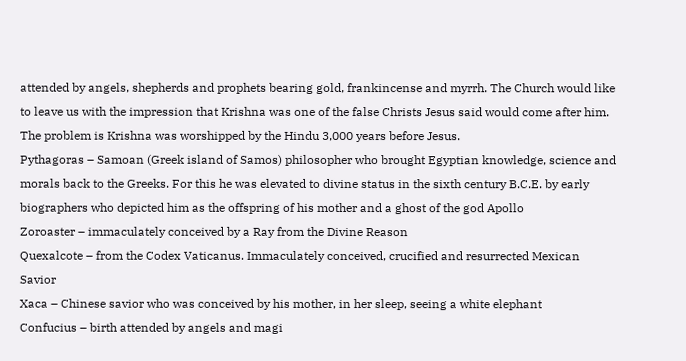attended by angels, shepherds and prophets bearing gold, frankincense and myrrh. The Church would like to leave us with the impression that Krishna was one of the false Christs Jesus said would come after him. The problem is Krishna was worshipped by the Hindu 3,000 years before Jesus.
Pythagoras – Samoan (Greek island of Samos) philosopher who brought Egyptian knowledge, science and morals back to the Greeks. For this he was elevated to divine status in the sixth century B.C.E. by early biographers who depicted him as the offspring of his mother and a ghost of the god Apollo
Zoroaster – immaculately conceived by a Ray from the Divine Reason
Quexalcote – from the Codex Vaticanus. Immaculately conceived, crucified and resurrected Mexican Savior
Xaca – Chinese savior who was conceived by his mother, in her sleep, seeing a white elephant
Confucius – birth attended by angels and magi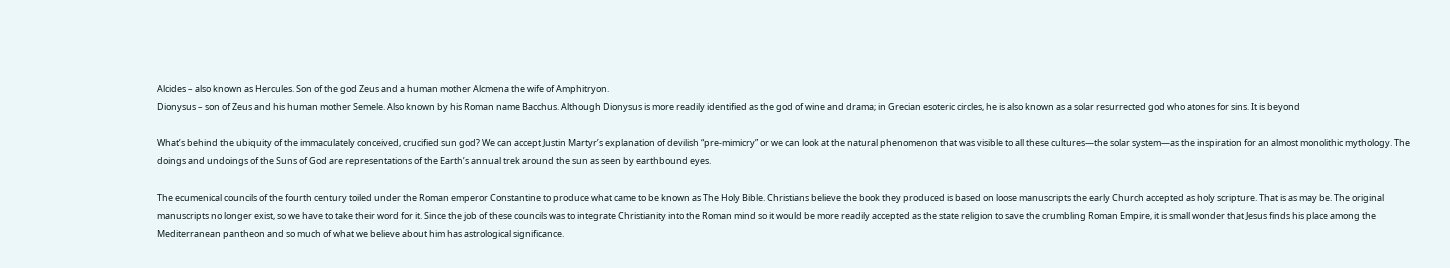Alcides – also known as Hercules. Son of the god Zeus and a human mother Alcmena the wife of Amphitryon.
Dionysus – son of Zeus and his human mother Semele. Also known by his Roman name Bacchus. Although Dionysus is more readily identified as the god of wine and drama; in Grecian esoteric circles, he is also known as a solar resurrected god who atones for sins. It is beyond

What’s behind the ubiquity of the immaculately conceived, crucified sun god? We can accept Justin Martyr’s explanation of devilish “pre-mimicry” or we can look at the natural phenomenon that was visible to all these cultures—the solar system—as the inspiration for an almost monolithic mythology. The doings and undoings of the Suns of God are representations of the Earth’s annual trek around the sun as seen by earthbound eyes.

The ecumenical councils of the fourth century toiled under the Roman emperor Constantine to produce what came to be known as The Holy Bible. Christians believe the book they produced is based on loose manuscripts the early Church accepted as holy scripture. That is as may be. The original manuscripts no longer exist, so we have to take their word for it. Since the job of these councils was to integrate Christianity into the Roman mind so it would be more readily accepted as the state religion to save the crumbling Roman Empire, it is small wonder that Jesus finds his place among the Mediterranean pantheon and so much of what we believe about him has astrological significance.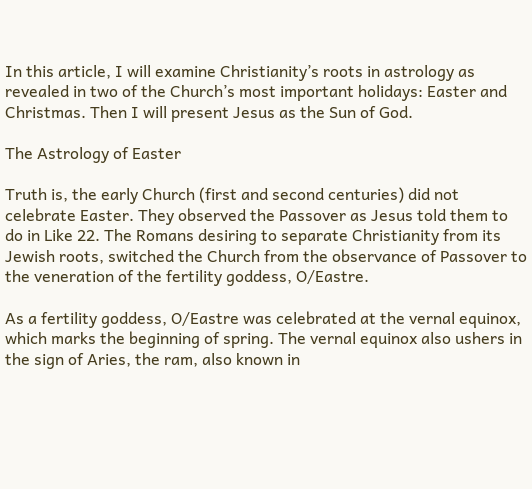In this article, I will examine Christianity’s roots in astrology as revealed in two of the Church’s most important holidays: Easter and Christmas. Then I will present Jesus as the Sun of God.

The Astrology of Easter

Truth is, the early Church (first and second centuries) did not celebrate Easter. They observed the Passover as Jesus told them to do in Like 22. The Romans desiring to separate Christianity from its Jewish roots, switched the Church from the observance of Passover to the veneration of the fertility goddess, O/Eastre.

As a fertility goddess, O/Eastre was celebrated at the vernal equinox, which marks the beginning of spring. The vernal equinox also ushers in the sign of Aries, the ram, also known in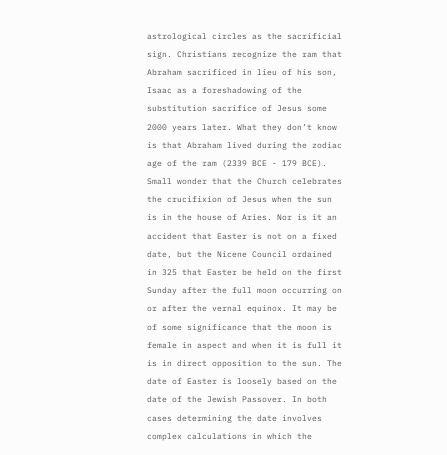astrological circles as the sacrificial sign. Christians recognize the ram that Abraham sacrificed in lieu of his son, Isaac as a foreshadowing of the substitution sacrifice of Jesus some 2000 years later. What they don’t know is that Abraham lived during the zodiac age of the ram (2339 BCE - 179 BCE). Small wonder that the Church celebrates the crucifixion of Jesus when the sun is in the house of Aries. Nor is it an accident that Easter is not on a fixed date, but the Nicene Council ordained in 325 that Easter be held on the first Sunday after the full moon occurring on or after the vernal equinox. It may be of some significance that the moon is female in aspect and when it is full it is in direct opposition to the sun. The date of Easter is loosely based on the date of the Jewish Passover. In both cases determining the date involves complex calculations in which the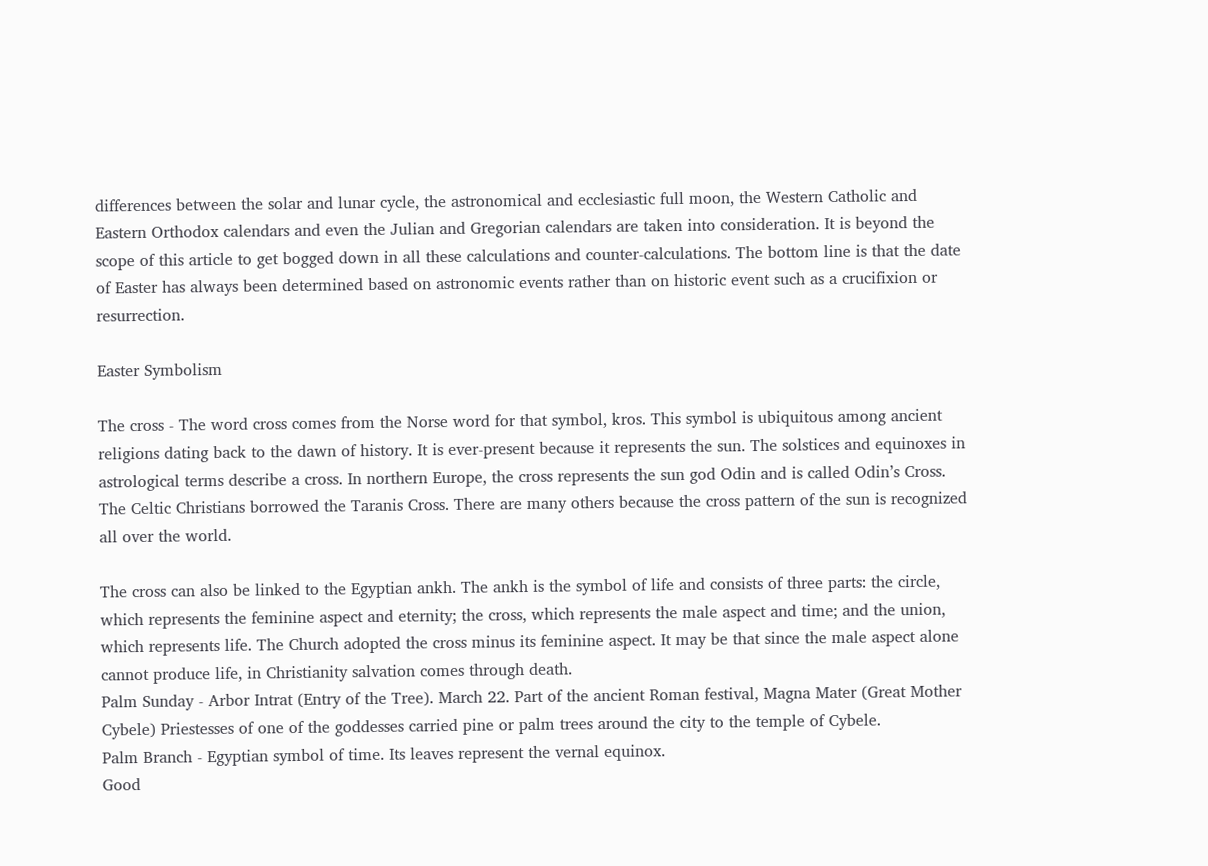differences between the solar and lunar cycle, the astronomical and ecclesiastic full moon, the Western Catholic and Eastern Orthodox calendars and even the Julian and Gregorian calendars are taken into consideration. It is beyond the scope of this article to get bogged down in all these calculations and counter-calculations. The bottom line is that the date of Easter has always been determined based on astronomic events rather than on historic event such as a crucifixion or resurrection.

Easter Symbolism

The cross - The word cross comes from the Norse word for that symbol, kros. This symbol is ubiquitous among ancient religions dating back to the dawn of history. It is ever-present because it represents the sun. The solstices and equinoxes in astrological terms describe a cross. In northern Europe, the cross represents the sun god Odin and is called Odin’s Cross. The Celtic Christians borrowed the Taranis Cross. There are many others because the cross pattern of the sun is recognized all over the world.

The cross can also be linked to the Egyptian ankh. The ankh is the symbol of life and consists of three parts: the circle, which represents the feminine aspect and eternity; the cross, which represents the male aspect and time; and the union, which represents life. The Church adopted the cross minus its feminine aspect. It may be that since the male aspect alone cannot produce life, in Christianity salvation comes through death.
Palm Sunday - Arbor Intrat (Entry of the Tree). March 22. Part of the ancient Roman festival, Magna Mater (Great Mother Cybele) Priestesses of one of the goddesses carried pine or palm trees around the city to the temple of Cybele.
Palm Branch - Egyptian symbol of time. Its leaves represent the vernal equinox.
Good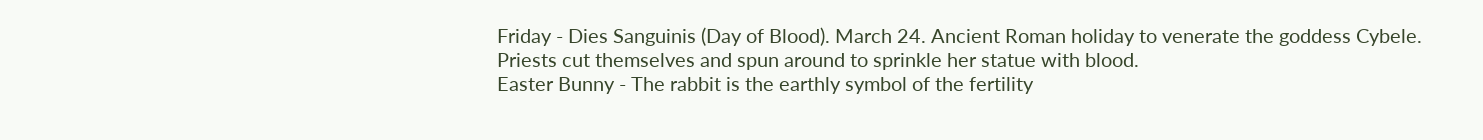Friday - Dies Sanguinis (Day of Blood). March 24. Ancient Roman holiday to venerate the goddess Cybele. Priests cut themselves and spun around to sprinkle her statue with blood.
Easter Bunny - The rabbit is the earthly symbol of the fertility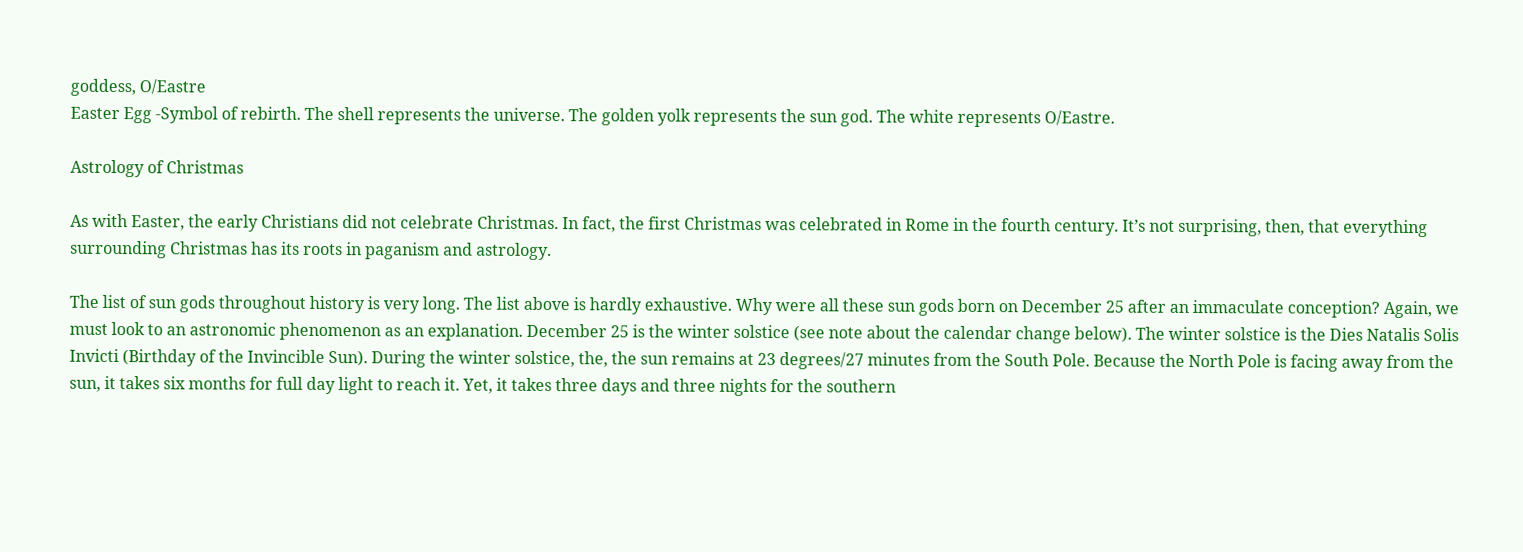goddess, O/Eastre
Easter Egg -Symbol of rebirth. The shell represents the universe. The golden yolk represents the sun god. The white represents O/Eastre.

Astrology of Christmas

As with Easter, the early Christians did not celebrate Christmas. In fact, the first Christmas was celebrated in Rome in the fourth century. It’s not surprising, then, that everything surrounding Christmas has its roots in paganism and astrology.

The list of sun gods throughout history is very long. The list above is hardly exhaustive. Why were all these sun gods born on December 25 after an immaculate conception? Again, we must look to an astronomic phenomenon as an explanation. December 25 is the winter solstice (see note about the calendar change below). The winter solstice is the Dies Natalis Solis Invicti (Birthday of the Invincible Sun). During the winter solstice, the, the sun remains at 23 degrees/27 minutes from the South Pole. Because the North Pole is facing away from the sun, it takes six months for full day light to reach it. Yet, it takes three days and three nights for the southern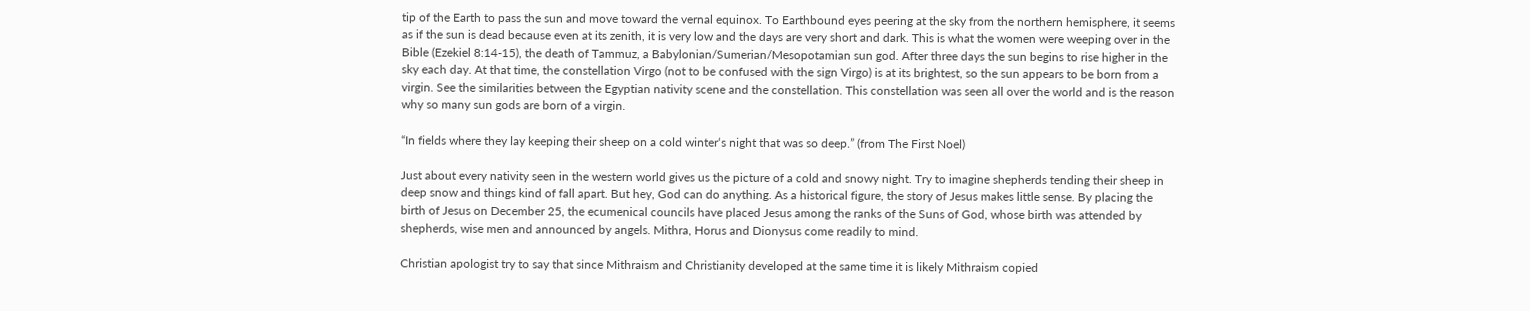tip of the Earth to pass the sun and move toward the vernal equinox. To Earthbound eyes peering at the sky from the northern hemisphere, it seems as if the sun is dead because even at its zenith, it is very low and the days are very short and dark. This is what the women were weeping over in the Bible (Ezekiel 8:14-15), the death of Tammuz, a Babylonian/Sumerian/Mesopotamian sun god. After three days the sun begins to rise higher in the sky each day. At that time, the constellation Virgo (not to be confused with the sign Virgo) is at its brightest, so the sun appears to be born from a virgin. See the similarities between the Egyptian nativity scene and the constellation. This constellation was seen all over the world and is the reason why so many sun gods are born of a virgin.

“In fields where they lay keeping their sheep on a cold winter‘s night that was so deep.” (from The First Noel)

Just about every nativity seen in the western world gives us the picture of a cold and snowy night. Try to imagine shepherds tending their sheep in deep snow and things kind of fall apart. But hey, God can do anything. As a historical figure, the story of Jesus makes little sense. By placing the birth of Jesus on December 25, the ecumenical councils have placed Jesus among the ranks of the Suns of God, whose birth was attended by shepherds, wise men and announced by angels. Mithra, Horus and Dionysus come readily to mind.

Christian apologist try to say that since Mithraism and Christianity developed at the same time it is likely Mithraism copied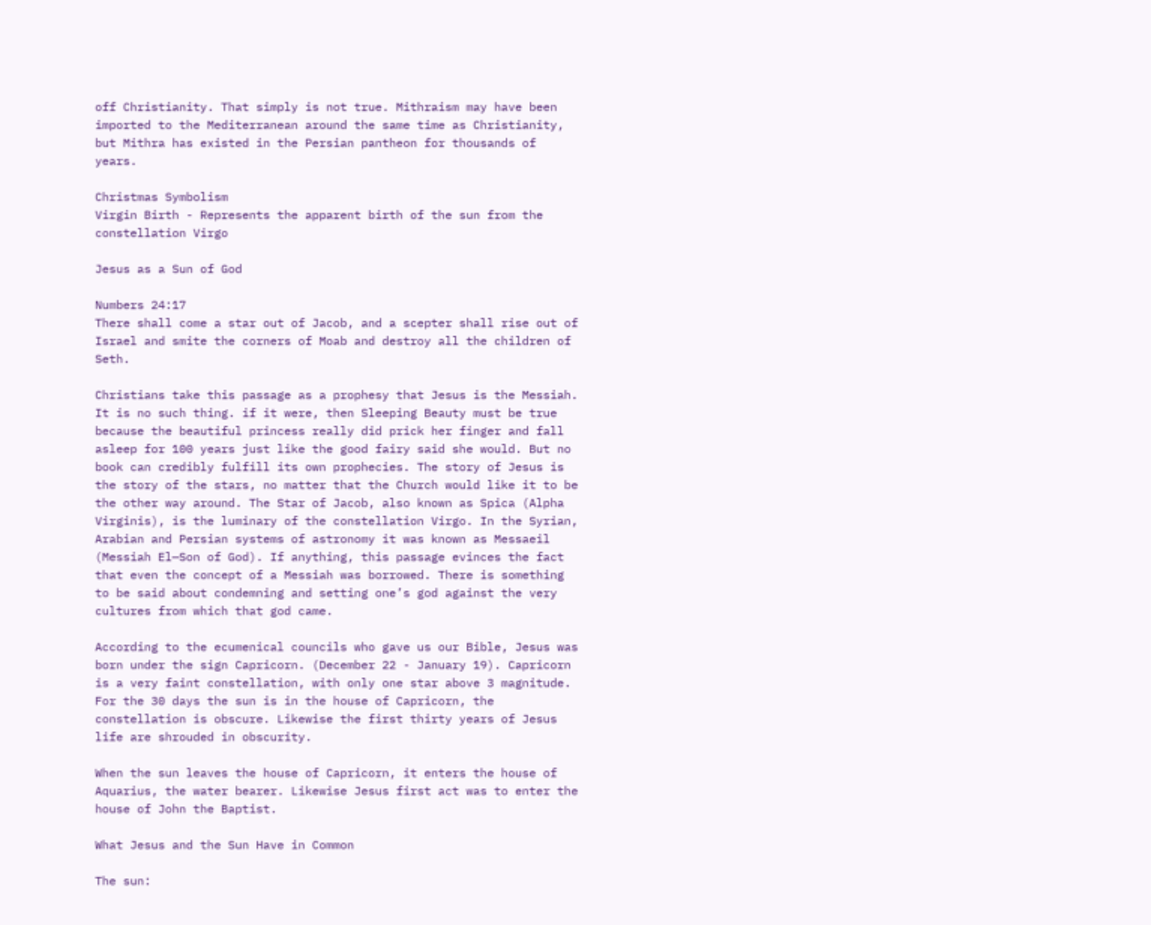off Christianity. That simply is not true. Mithraism may have been imported to the Mediterranean around the same time as Christianity, but Mithra has existed in the Persian pantheon for thousands of years.

Christmas Symbolism
Virgin Birth - Represents the apparent birth of the sun from the constellation Virgo

Jesus as a Sun of God

Numbers 24:17
There shall come a star out of Jacob, and a scepter shall rise out of Israel and smite the corners of Moab and destroy all the children of Seth.

Christians take this passage as a prophesy that Jesus is the Messiah. It is no such thing. if it were, then Sleeping Beauty must be true because the beautiful princess really did prick her finger and fall asleep for 100 years just like the good fairy said she would. But no book can credibly fulfill its own prophecies. The story of Jesus is the story of the stars, no matter that the Church would like it to be the other way around. The Star of Jacob, also known as Spica (Alpha Virginis), is the luminary of the constellation Virgo. In the Syrian, Arabian and Persian systems of astronomy it was known as Messaeil (Messiah El—Son of God). If anything, this passage evinces the fact that even the concept of a Messiah was borrowed. There is something to be said about condemning and setting one’s god against the very cultures from which that god came.

According to the ecumenical councils who gave us our Bible, Jesus was born under the sign Capricorn. (December 22 - January 19). Capricorn is a very faint constellation, with only one star above 3 magnitude. For the 30 days the sun is in the house of Capricorn, the constellation is obscure. Likewise the first thirty years of Jesus life are shrouded in obscurity.

When the sun leaves the house of Capricorn, it enters the house of Aquarius, the water bearer. Likewise Jesus first act was to enter the house of John the Baptist.

What Jesus and the Sun Have in Common

The sun: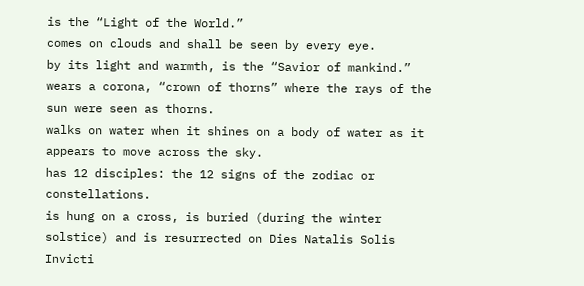is the “Light of the World.”
comes on clouds and shall be seen by every eye.
by its light and warmth, is the “Savior of mankind.”
wears a corona, “crown of thorns” where the rays of the sun were seen as thorns.
walks on water when it shines on a body of water as it appears to move across the sky.
has 12 disciples: the 12 signs of the zodiac or constellations.
is hung on a cross, is buried (during the winter solstice) and is resurrected on Dies Natalis Solis Invicti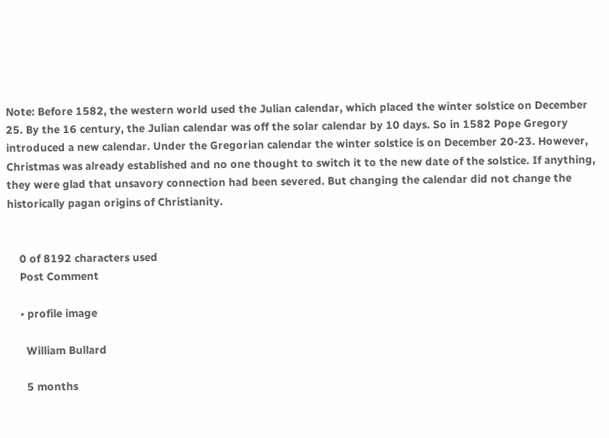Note: Before 1582, the western world used the Julian calendar, which placed the winter solstice on December 25. By the 16 century, the Julian calendar was off the solar calendar by 10 days. So in 1582 Pope Gregory introduced a new calendar. Under the Gregorian calendar the winter solstice is on December 20-23. However, Christmas was already established and no one thought to switch it to the new date of the solstice. If anything, they were glad that unsavory connection had been severed. But changing the calendar did not change the historically pagan origins of Christianity.


    0 of 8192 characters used
    Post Comment

    • profile image

      William Bullard

      5 months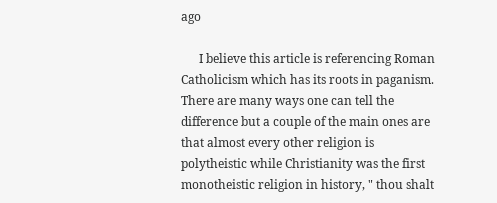ago

      I believe this article is referencing Roman Catholicism which has its roots in paganism. There are many ways one can tell the difference but a couple of the main ones are that almost every other religion is polytheistic while Christianity was the first monotheistic religion in history, " thou shalt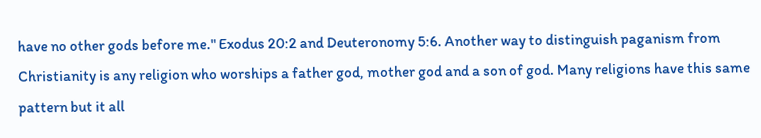have no other gods before me." Exodus 20:2 and Deuteronomy 5:6. Another way to distinguish paganism from Christianity is any religion who worships a father god, mother god and a son of god. Many religions have this same pattern but it all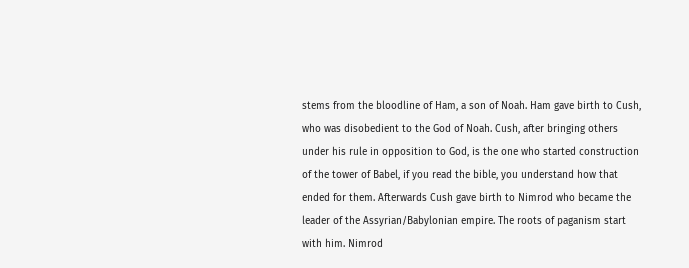stems from the bloodline of Ham, a son of Noah. Ham gave birth to Cush, who was disobedient to the God of Noah. Cush, after bringing others under his rule in opposition to God, is the one who started construction of the tower of Babel, if you read the bible, you understand how that ended for them. Afterwards Cush gave birth to Nimrod who became the leader of the Assyrian/Babylonian empire. The roots of paganism start with him. Nimrod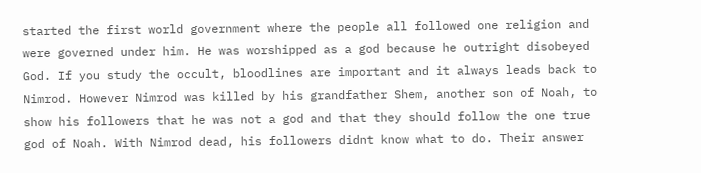started the first world government where the people all followed one religion and were governed under him. He was worshipped as a god because he outright disobeyed God. If you study the occult, bloodlines are important and it always leads back to Nimrod. However Nimrod was killed by his grandfather Shem, another son of Noah, to show his followers that he was not a god and that they should follow the one true god of Noah. With Nimrod dead, his followers didnt know what to do. Their answer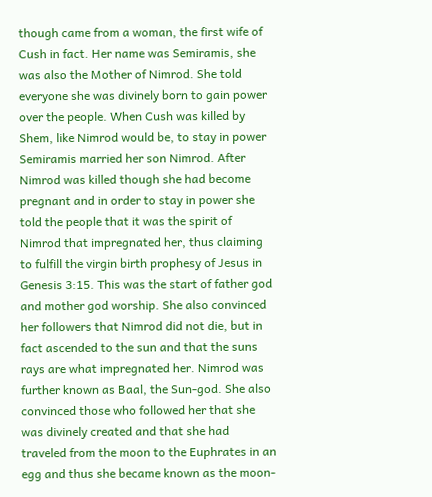though came from a woman, the first wife of Cush in fact. Her name was Semiramis, she was also the Mother of Nimrod. She told everyone she was divinely born to gain power over the people. When Cush was killed by Shem, like Nimrod would be, to stay in power Semiramis married her son Nimrod. After Nimrod was killed though she had become pregnant and in order to stay in power she told the people that it was the spirit of Nimrod that impregnated her, thus claiming to fulfill the virgin birth prophesy of Jesus in Genesis 3:15. This was the start of father god and mother god worship. She also convinced her followers that Nimrod did not die, but in fact ascended to the sun and that the suns rays are what impregnated her. Nimrod was further known as Baal, the Sun-god. She also convinced those who followed her that she was divinely created and that she had traveled from the moon to the Euphrates in an egg and thus she became known as the moon-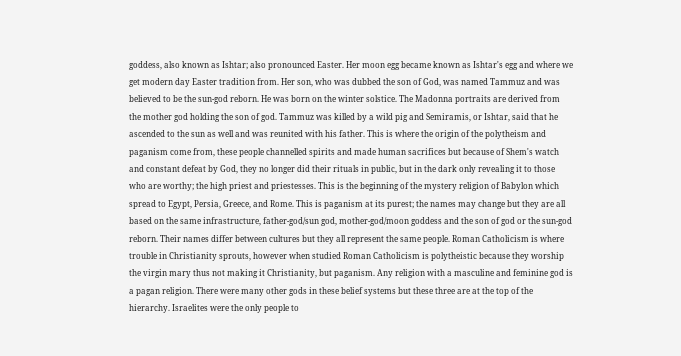goddess, also known as Ishtar; also pronounced Easter. Her moon egg became known as Ishtar's egg and where we get modern day Easter tradition from. Her son, who was dubbed the son of God, was named Tammuz and was believed to be the sun-god reborn. He was born on the winter solstice. The Madonna portraits are derived from the mother god holding the son of god. Tammuz was killed by a wild pig and Semiramis, or Ishtar, said that he ascended to the sun as well and was reunited with his father. This is where the origin of the polytheism and paganism come from, these people channelled spirits and made human sacrifices but because of Shem's watch and constant defeat by God, they no longer did their rituals in public, but in the dark only revealing it to those who are worthy; the high priest and priestesses. This is the beginning of the mystery religion of Babylon which spread to Egypt, Persia, Greece, and Rome. This is paganism at its purest; the names may change but they are all based on the same infrastructure, father-god/sun god, mother-god/moon goddess and the son of god or the sun-god reborn. Their names differ between cultures but they all represent the same people. Roman Catholicism is where trouble in Christianity sprouts, however when studied Roman Catholicism is polytheistic because they worship the virgin mary thus not making it Christianity, but paganism. Any religion with a masculine and feminine god is a pagan religion. There were many other gods in these belief systems but these three are at the top of the hierarchy. Israelites were the only people to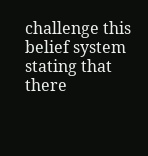challenge this belief system stating that there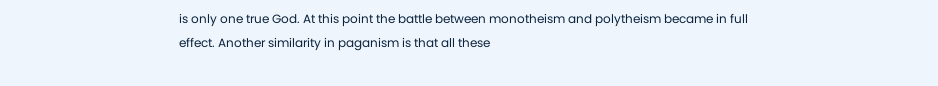is only one true God. At this point the battle between monotheism and polytheism became in full effect. Another similarity in paganism is that all these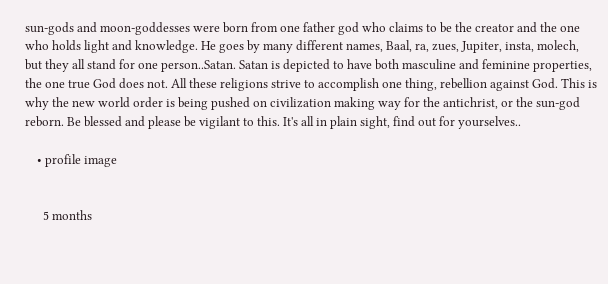sun-gods and moon-goddesses were born from one father god who claims to be the creator and the one who holds light and knowledge. He goes by many different names, Baal, ra, zues, Jupiter, insta, molech, but they all stand for one person..Satan. Satan is depicted to have both masculine and feminine properties, the one true God does not. All these religions strive to accomplish one thing, rebellion against God. This is why the new world order is being pushed on civilization making way for the antichrist, or the sun-god reborn. Be blessed and please be vigilant to this. It's all in plain sight, find out for yourselves..

    • profile image


      5 months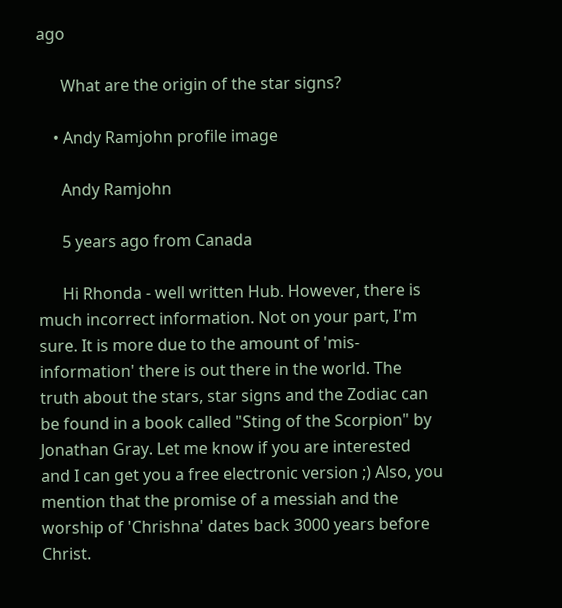ago

      What are the origin of the star signs?

    • Andy Ramjohn profile image

      Andy Ramjohn

      5 years ago from Canada

      Hi Rhonda - well written Hub. However, there is much incorrect information. Not on your part, I'm sure. It is more due to the amount of 'mis-information' there is out there in the world. The truth about the stars, star signs and the Zodiac can be found in a book called "Sting of the Scorpion" by Jonathan Gray. Let me know if you are interested and I can get you a free electronic version ;) Also, you mention that the promise of a messiah and the worship of 'Chrishna' dates back 3000 years before Christ.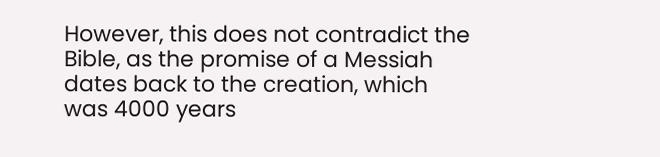However, this does not contradict the Bible, as the promise of a Messiah dates back to the creation, which was 4000 years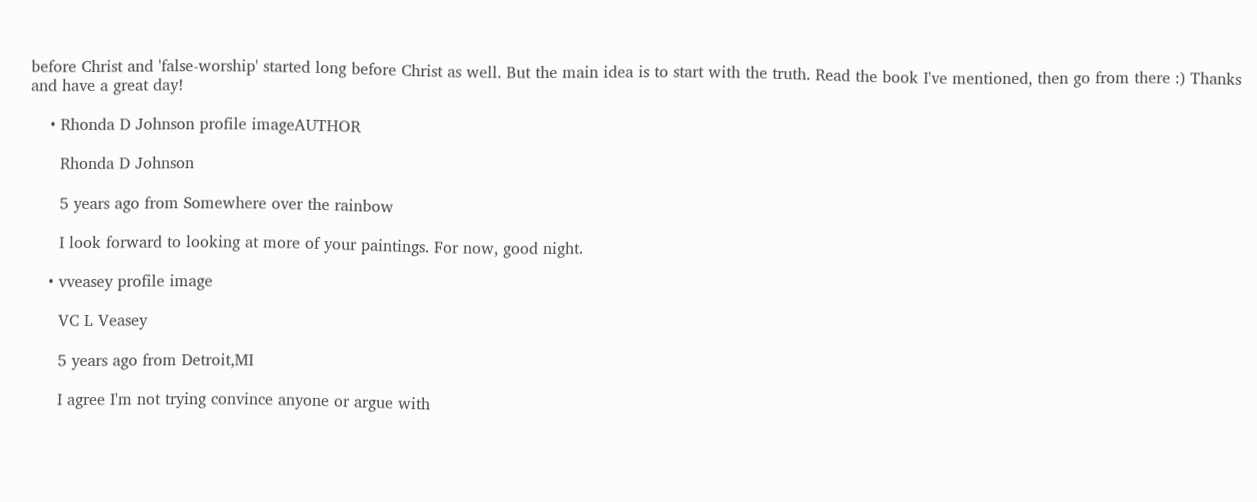before Christ and 'false-worship' started long before Christ as well. But the main idea is to start with the truth. Read the book I've mentioned, then go from there :) Thanks and have a great day!

    • Rhonda D Johnson profile imageAUTHOR

      Rhonda D Johnson

      5 years ago from Somewhere over the rainbow

      I look forward to looking at more of your paintings. For now, good night.

    • vveasey profile image

      VC L Veasey

      5 years ago from Detroit,MI

      I agree I'm not trying convince anyone or argue with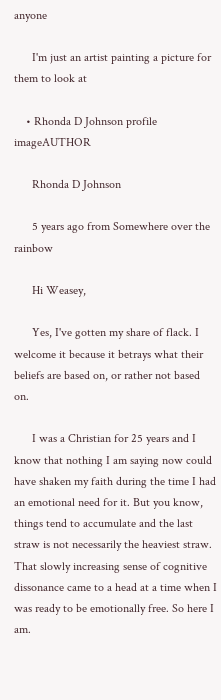anyone

      I'm just an artist painting a picture for them to look at

    • Rhonda D Johnson profile imageAUTHOR

      Rhonda D Johnson

      5 years ago from Somewhere over the rainbow

      Hi Weasey,

      Yes, I've gotten my share of flack. I welcome it because it betrays what their beliefs are based on, or rather not based on.

      I was a Christian for 25 years and I know that nothing I am saying now could have shaken my faith during the time I had an emotional need for it. But you know, things tend to accumulate and the last straw is not necessarily the heaviest straw. That slowly increasing sense of cognitive dissonance came to a head at a time when I was ready to be emotionally free. So here I am.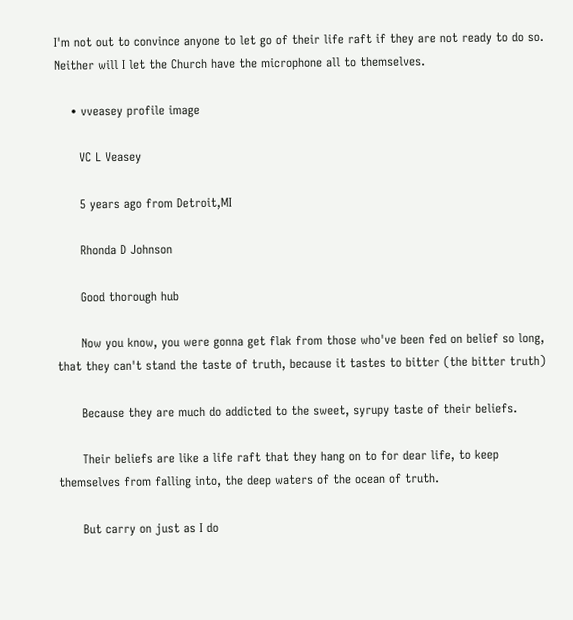I'm not out to convince anyone to let go of their life raft if they are not ready to do so. Neither will I let the Church have the microphone all to themselves.

    • vveasey profile image

      VC L Veasey

      5 years ago from Detroit,MI

      Rhonda D Johnson

      Good thorough hub

      Now you know, you were gonna get flak from those who've been fed on belief so long, that they can't stand the taste of truth, because it tastes to bitter (the bitter truth)

      Because they are much do addicted to the sweet, syrupy taste of their beliefs.

      Their beliefs are like a life raft that they hang on to for dear life, to keep themselves from falling into, the deep waters of the ocean of truth.

      But carry on just as I do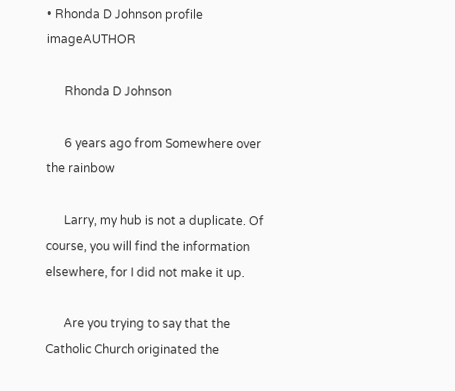• Rhonda D Johnson profile imageAUTHOR

      Rhonda D Johnson

      6 years ago from Somewhere over the rainbow

      Larry, my hub is not a duplicate. Of course, you will find the information elsewhere, for I did not make it up.

      Are you trying to say that the Catholic Church originated the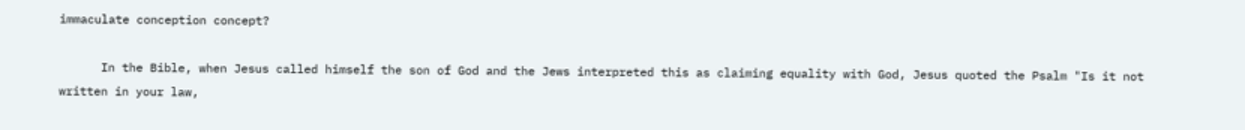immaculate conception concept?

      In the Bible, when Jesus called himself the son of God and the Jews interpreted this as claiming equality with God, Jesus quoted the Psalm "Is it not written in your law,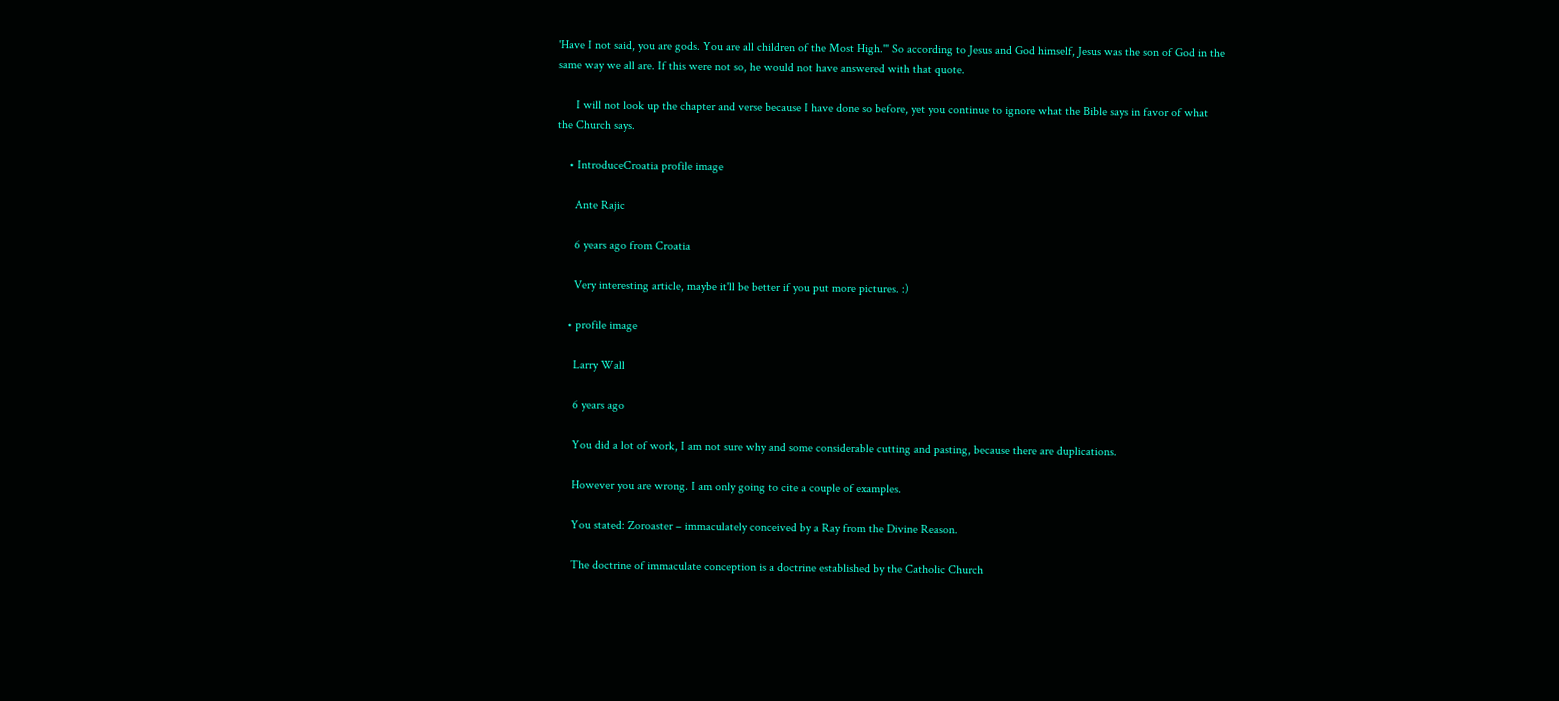'Have I not said, you are gods. You are all children of the Most High.'" So according to Jesus and God himself, Jesus was the son of God in the same way we all are. If this were not so, he would not have answered with that quote.

      I will not look up the chapter and verse because I have done so before, yet you continue to ignore what the Bible says in favor of what the Church says.

    • IntroduceCroatia profile image

      Ante Rajic

      6 years ago from Croatia

      Very interesting article, maybe it'll be better if you put more pictures. :)

    • profile image

      Larry Wall

      6 years ago

      You did a lot of work, I am not sure why and some considerable cutting and pasting, because there are duplications.

      However you are wrong. I am only going to cite a couple of examples.

      You stated: Zoroaster – immaculately conceived by a Ray from the Divine Reason.

      The doctrine of immaculate conception is a doctrine established by the Catholic Church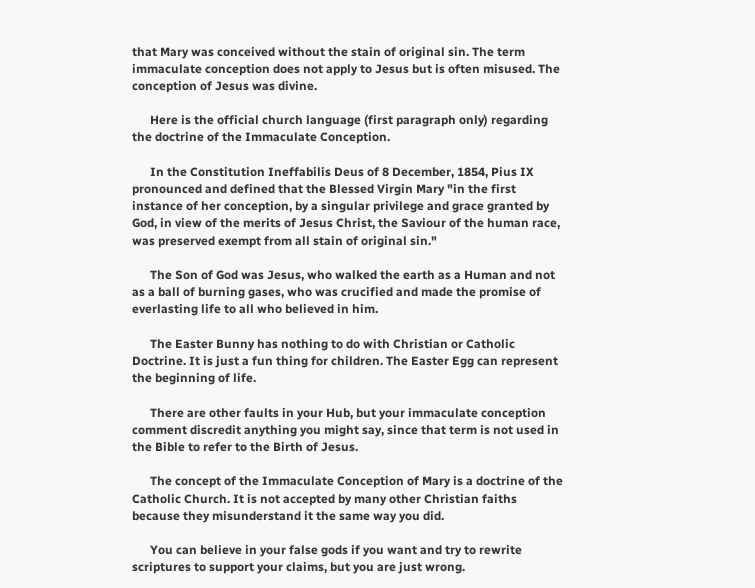that Mary was conceived without the stain of original sin. The term immaculate conception does not apply to Jesus but is often misused. The conception of Jesus was divine.

      Here is the official church language (first paragraph only) regarding the doctrine of the Immaculate Conception.

      In the Constitution Ineffabilis Deus of 8 December, 1854, Pius IX pronounced and defined that the Blessed Virgin Mary "in the first instance of her conception, by a singular privilege and grace granted by God, in view of the merits of Jesus Christ, the Saviour of the human race, was preserved exempt from all stain of original sin."

      The Son of God was Jesus, who walked the earth as a Human and not as a ball of burning gases, who was crucified and made the promise of everlasting life to all who believed in him.

      The Easter Bunny has nothing to do with Christian or Catholic Doctrine. It is just a fun thing for children. The Easter Egg can represent the beginning of life.

      There are other faults in your Hub, but your immaculate conception comment discredit anything you might say, since that term is not used in the Bible to refer to the Birth of Jesus.

      The concept of the Immaculate Conception of Mary is a doctrine of the Catholic Church. It is not accepted by many other Christian faiths because they misunderstand it the same way you did.

      You can believe in your false gods if you want and try to rewrite scriptures to support your claims, but you are just wrong.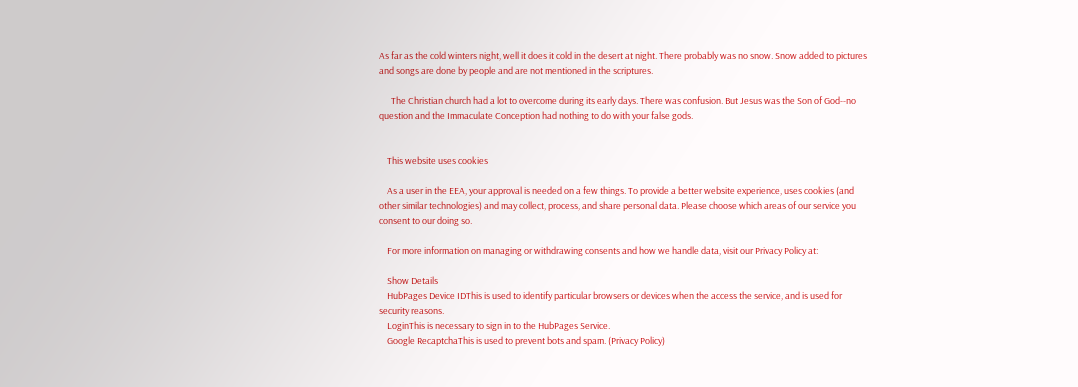As far as the cold winters night, well it does it cold in the desert at night. There probably was no snow. Snow added to pictures and songs are done by people and are not mentioned in the scriptures.

      The Christian church had a lot to overcome during its early days. There was confusion. But Jesus was the Son of God--no question and the Immaculate Conception had nothing to do with your false gods.


    This website uses cookies

    As a user in the EEA, your approval is needed on a few things. To provide a better website experience, uses cookies (and other similar technologies) and may collect, process, and share personal data. Please choose which areas of our service you consent to our doing so.

    For more information on managing or withdrawing consents and how we handle data, visit our Privacy Policy at:

    Show Details
    HubPages Device IDThis is used to identify particular browsers or devices when the access the service, and is used for security reasons.
    LoginThis is necessary to sign in to the HubPages Service.
    Google RecaptchaThis is used to prevent bots and spam. (Privacy Policy)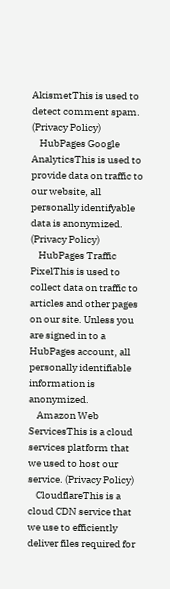AkismetThis is used to detect comment spam. (Privacy Policy)
    HubPages Google AnalyticsThis is used to provide data on traffic to our website, all personally identifyable data is anonymized. (Privacy Policy)
    HubPages Traffic PixelThis is used to collect data on traffic to articles and other pages on our site. Unless you are signed in to a HubPages account, all personally identifiable information is anonymized.
    Amazon Web ServicesThis is a cloud services platform that we used to host our service. (Privacy Policy)
    CloudflareThis is a cloud CDN service that we use to efficiently deliver files required for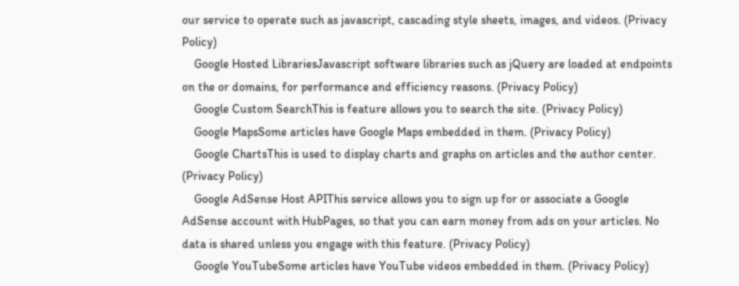our service to operate such as javascript, cascading style sheets, images, and videos. (Privacy Policy)
    Google Hosted LibrariesJavascript software libraries such as jQuery are loaded at endpoints on the or domains, for performance and efficiency reasons. (Privacy Policy)
    Google Custom SearchThis is feature allows you to search the site. (Privacy Policy)
    Google MapsSome articles have Google Maps embedded in them. (Privacy Policy)
    Google ChartsThis is used to display charts and graphs on articles and the author center. (Privacy Policy)
    Google AdSense Host APIThis service allows you to sign up for or associate a Google AdSense account with HubPages, so that you can earn money from ads on your articles. No data is shared unless you engage with this feature. (Privacy Policy)
    Google YouTubeSome articles have YouTube videos embedded in them. (Privacy Policy)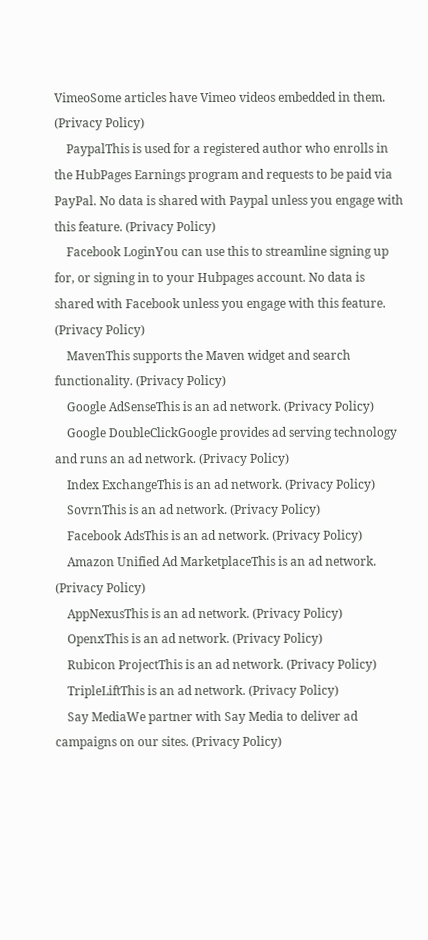VimeoSome articles have Vimeo videos embedded in them. (Privacy Policy)
    PaypalThis is used for a registered author who enrolls in the HubPages Earnings program and requests to be paid via PayPal. No data is shared with Paypal unless you engage with this feature. (Privacy Policy)
    Facebook LoginYou can use this to streamline signing up for, or signing in to your Hubpages account. No data is shared with Facebook unless you engage with this feature. (Privacy Policy)
    MavenThis supports the Maven widget and search functionality. (Privacy Policy)
    Google AdSenseThis is an ad network. (Privacy Policy)
    Google DoubleClickGoogle provides ad serving technology and runs an ad network. (Privacy Policy)
    Index ExchangeThis is an ad network. (Privacy Policy)
    SovrnThis is an ad network. (Privacy Policy)
    Facebook AdsThis is an ad network. (Privacy Policy)
    Amazon Unified Ad MarketplaceThis is an ad network. (Privacy Policy)
    AppNexusThis is an ad network. (Privacy Policy)
    OpenxThis is an ad network. (Privacy Policy)
    Rubicon ProjectThis is an ad network. (Privacy Policy)
    TripleLiftThis is an ad network. (Privacy Policy)
    Say MediaWe partner with Say Media to deliver ad campaigns on our sites. (Privacy Policy)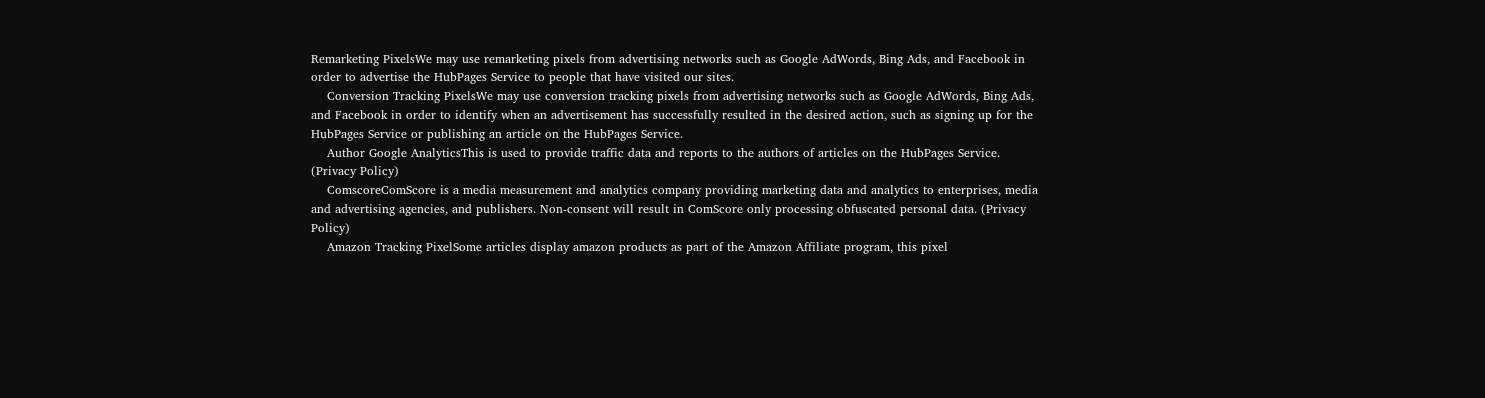Remarketing PixelsWe may use remarketing pixels from advertising networks such as Google AdWords, Bing Ads, and Facebook in order to advertise the HubPages Service to people that have visited our sites.
    Conversion Tracking PixelsWe may use conversion tracking pixels from advertising networks such as Google AdWords, Bing Ads, and Facebook in order to identify when an advertisement has successfully resulted in the desired action, such as signing up for the HubPages Service or publishing an article on the HubPages Service.
    Author Google AnalyticsThis is used to provide traffic data and reports to the authors of articles on the HubPages Service. (Privacy Policy)
    ComscoreComScore is a media measurement and analytics company providing marketing data and analytics to enterprises, media and advertising agencies, and publishers. Non-consent will result in ComScore only processing obfuscated personal data. (Privacy Policy)
    Amazon Tracking PixelSome articles display amazon products as part of the Amazon Affiliate program, this pixel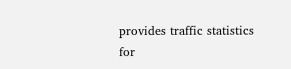provides traffic statistics for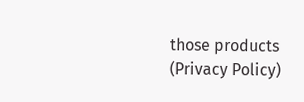those products (Privacy Policy)